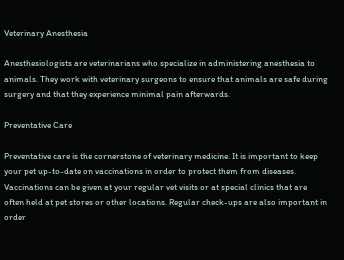Veterinary Anesthesia

Anesthesiologists are veterinarians who specialize in administering anesthesia to animals. They work with veterinary surgeons to ensure that animals are safe during surgery and that they experience minimal pain afterwards.

Preventative Care

Preventative care is the cornerstone of veterinary medicine. It is important to keep your pet up-to-date on vaccinations in order to protect them from diseases. Vaccinations can be given at your regular vet visits or at special clinics that are often held at pet stores or other locations. Regular check-ups are also important in order